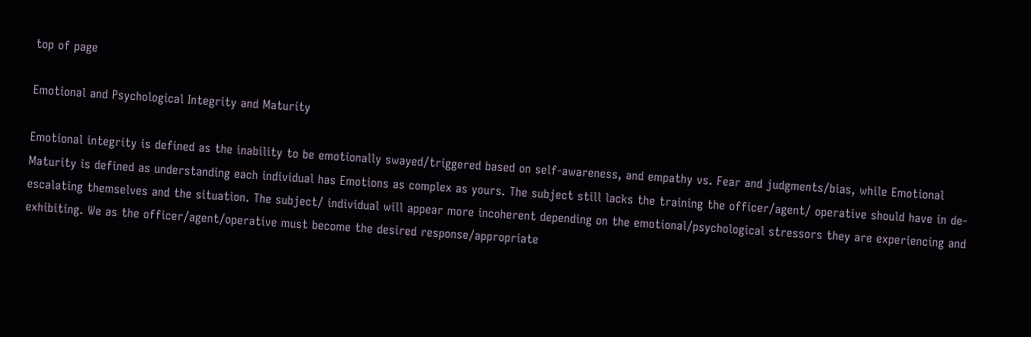top of page

Emotional and Psychological Integrity and Maturity

Emotional integrity is defined as the inability to be emotionally swayed/triggered based on self-awareness, and empathy vs. Fear and judgments/bias, while Emotional Maturity is defined as understanding each individual has Emotions as complex as yours. The subject still lacks the training the officer/agent/ operative should have in de-escalating themselves and the situation. The subject/ individual will appear more incoherent depending on the emotional/psychological stressors they are experiencing and exhibiting. We as the officer/agent/operative must become the desired response/appropriate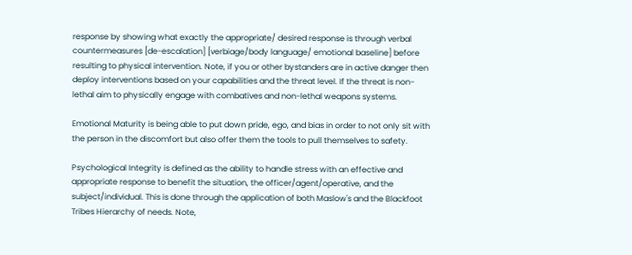response by showing what exactly the appropriate/ desired response is through verbal countermeasures [de-escalation] [verbiage/body language/ emotional baseline] before resulting to physical intervention. Note, if you or other bystanders are in active danger then deploy interventions based on your capabilities and the threat level. If the threat is non-lethal aim to physically engage with combatives and non-lethal weapons systems.

Emotional Maturity is being able to put down pride, ego, and bias in order to not only sit with the person in the discomfort but also offer them the tools to pull themselves to safety.

Psychological Integrity is defined as the ability to handle stress with an effective and appropriate response to benefit the situation, the officer/agent/operative, and the subject/individual. This is done through the application of both Maslow's and the Blackfoot Tribes Hierarchy of needs. Note,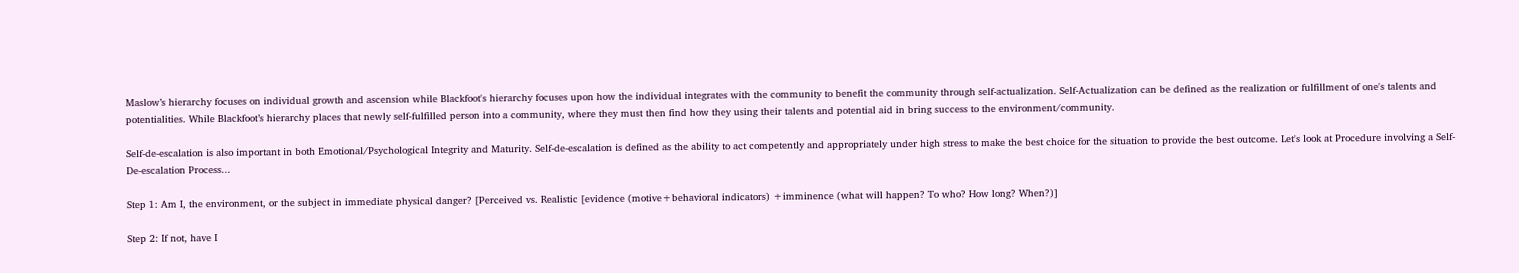Maslow’s hierarchy focuses on individual growth and ascension while Blackfoot's hierarchy focuses upon how the individual integrates with the community to benefit the community through self-actualization. Self-Actualization can be defined as the realization or fulfillment of one's talents and potentialities. While Blackfoot’s hierarchy places that newly self-fulfilled person into a community, where they must then find how they using their talents and potential aid in bring success to the environment/community.

Self-de-escalation is also important in both Emotional/Psychological Integrity and Maturity. Self-de-escalation is defined as the ability to act competently and appropriately under high stress to make the best choice for the situation to provide the best outcome. Let's look at Procedure involving a Self-De-escalation Process...

Step 1: Am I, the environment, or the subject in immediate physical danger? [Perceived vs. Realistic [evidence (motive+behavioral indicators) +imminence (what will happen? To who? How long? When?)]

Step 2: If not, have I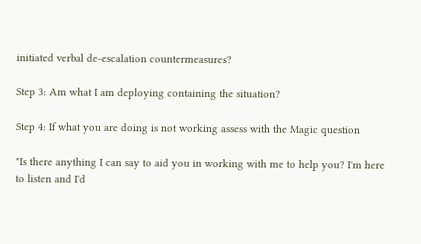initiated verbal de-escalation countermeasures?

Step 3: Am what I am deploying containing the situation?

Step 4: If what you are doing is not working assess with the Magic question

"Is there anything I can say to aid you in working with me to help you? I'm here to listen and I'd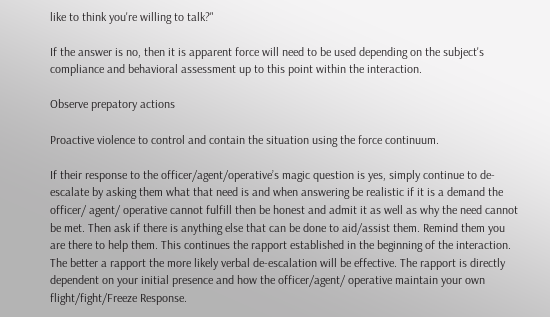like to think you're willing to talk?"

If the answer is no, then it is apparent force will need to be used depending on the subject's compliance and behavioral assessment up to this point within the interaction.

Observe prepatory actions

Proactive violence to control and contain the situation using the force continuum.

If their response to the officer/agent/operative’s magic question is yes, simply continue to de-escalate by asking them what that need is and when answering be realistic if it is a demand the officer/ agent/ operative cannot fulfill then be honest and admit it as well as why the need cannot be met. Then ask if there is anything else that can be done to aid/assist them. Remind them you are there to help them. This continues the rapport established in the beginning of the interaction. The better a rapport the more likely verbal de-escalation will be effective. The rapport is directly dependent on your initial presence and how the officer/agent/ operative maintain your own flight/fight/Freeze Response.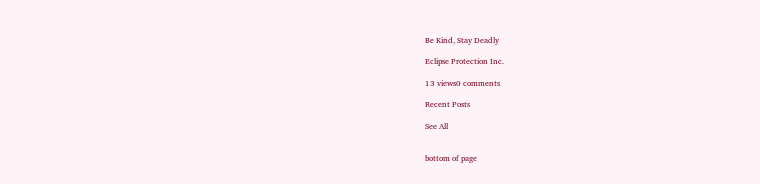Be Kind, Stay Deadly

Eclipse Protection Inc.

13 views0 comments

Recent Posts

See All


bottom of page